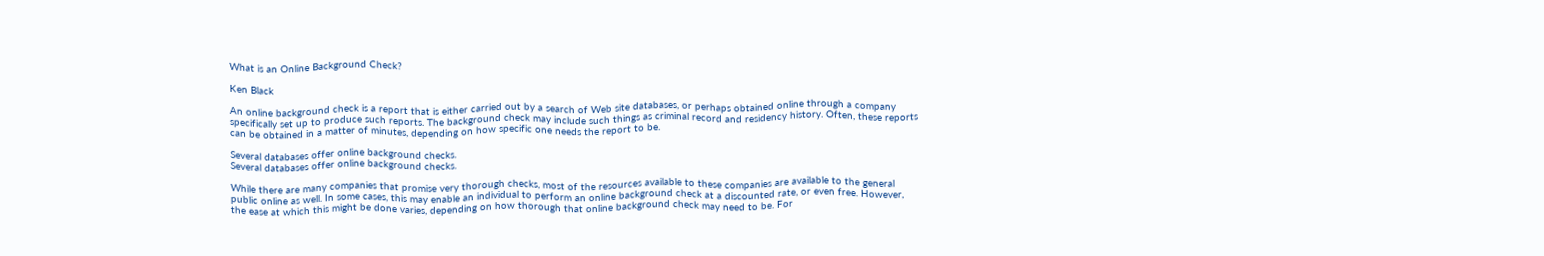What is an Online Background Check?

Ken Black

An online background check is a report that is either carried out by a search of Web site databases, or perhaps obtained online through a company specifically set up to produce such reports. The background check may include such things as criminal record and residency history. Often, these reports can be obtained in a matter of minutes, depending on how specific one needs the report to be.

Several databases offer online background checks.
Several databases offer online background checks.

While there are many companies that promise very thorough checks, most of the resources available to these companies are available to the general public online as well. In some cases, this may enable an individual to perform an online background check at a discounted rate, or even free. However, the ease at which this might be done varies, depending on how thorough that online background check may need to be. For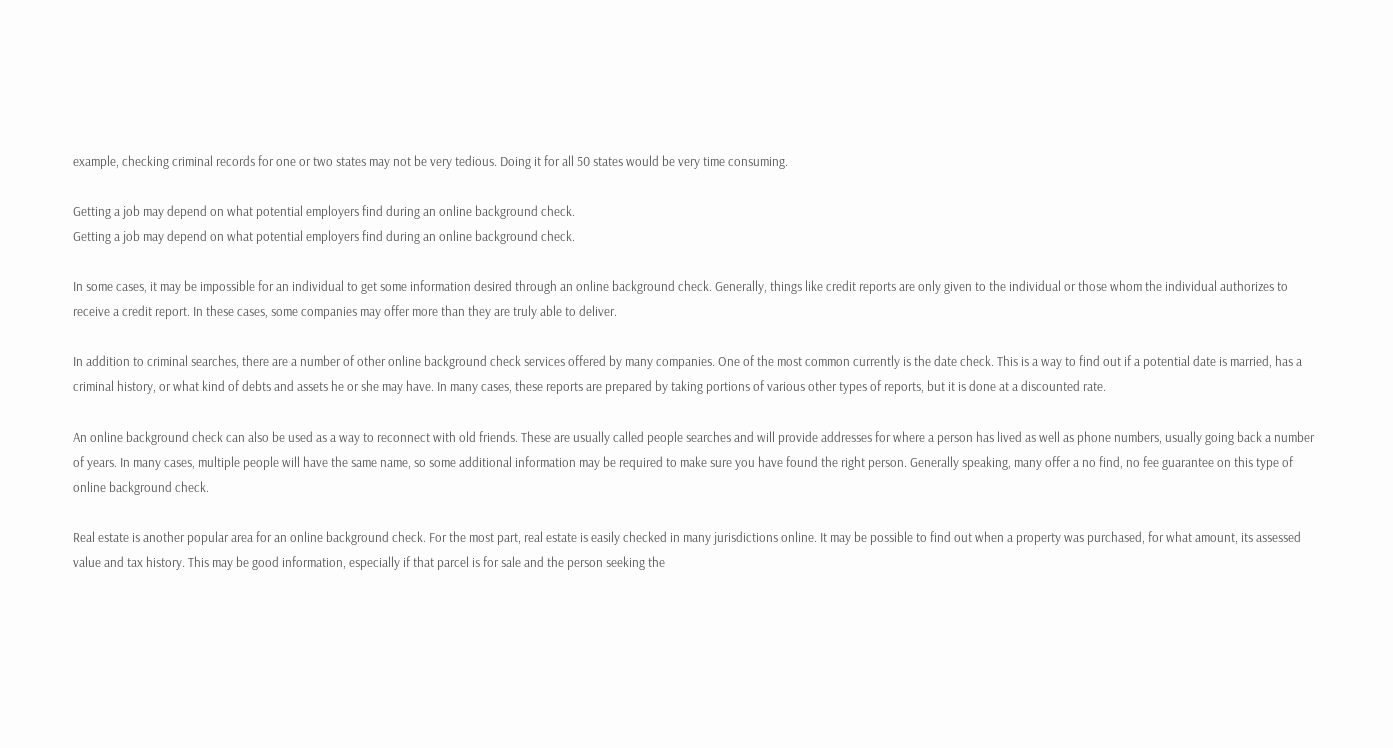example, checking criminal records for one or two states may not be very tedious. Doing it for all 50 states would be very time consuming.

Getting a job may depend on what potential employers find during an online background check.
Getting a job may depend on what potential employers find during an online background check.

In some cases, it may be impossible for an individual to get some information desired through an online background check. Generally, things like credit reports are only given to the individual or those whom the individual authorizes to receive a credit report. In these cases, some companies may offer more than they are truly able to deliver.

In addition to criminal searches, there are a number of other online background check services offered by many companies. One of the most common currently is the date check. This is a way to find out if a potential date is married, has a criminal history, or what kind of debts and assets he or she may have. In many cases, these reports are prepared by taking portions of various other types of reports, but it is done at a discounted rate.

An online background check can also be used as a way to reconnect with old friends. These are usually called people searches and will provide addresses for where a person has lived as well as phone numbers, usually going back a number of years. In many cases, multiple people will have the same name, so some additional information may be required to make sure you have found the right person. Generally speaking, many offer a no find, no fee guarantee on this type of online background check.

Real estate is another popular area for an online background check. For the most part, real estate is easily checked in many jurisdictions online. It may be possible to find out when a property was purchased, for what amount, its assessed value and tax history. This may be good information, especially if that parcel is for sale and the person seeking the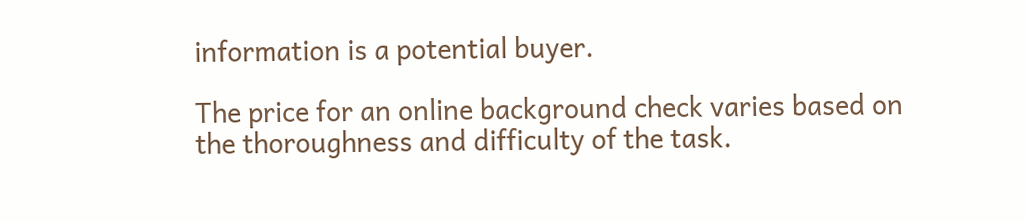information is a potential buyer.

The price for an online background check varies based on the thoroughness and difficulty of the task.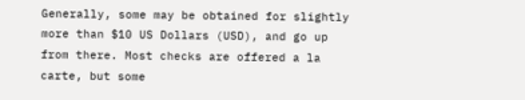Generally, some may be obtained for slightly more than $10 US Dollars (USD), and go up from there. Most checks are offered a la carte, but some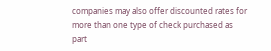companies may also offer discounted rates for more than one type of check purchased as part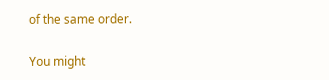of the same order.

You might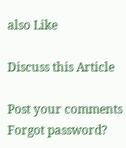also Like

Discuss this Article

Post your comments
Forgot password?